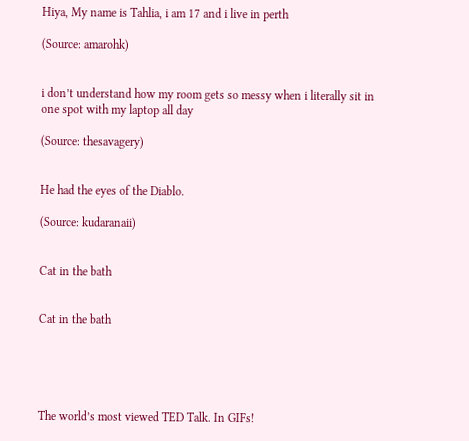Hiya, My name is Tahlia, i am 17 and i live in perth

(Source: amarohk)


i don’t understand how my room gets so messy when i literally sit in one spot with my laptop all day

(Source: thesavagery)


He had the eyes of the Diablo.

(Source: kudaranaii)


Cat in the bath


Cat in the bath





The world’s most viewed TED Talk. In GIFs!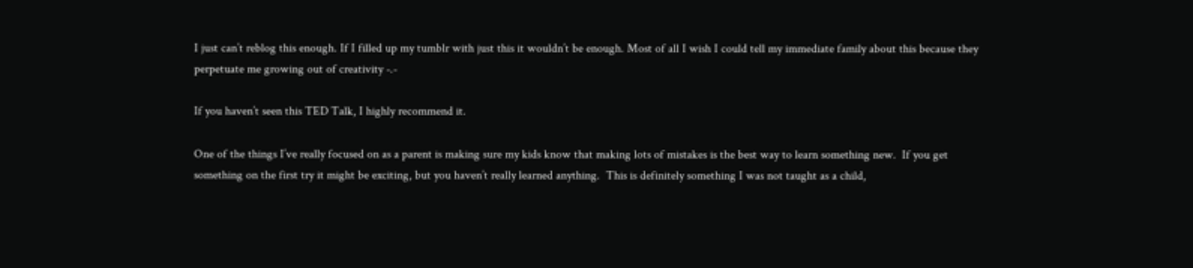I just can’t reblog this enough. If I filled up my tumblr with just this it wouldn’t be enough. Most of all I wish I could tell my immediate family about this because they perpetuate me growing out of creativity -.-

If you haven’t seen this TED Talk, I highly recommend it.

One of the things I’ve really focused on as a parent is making sure my kids know that making lots of mistakes is the best way to learn something new.  If you get something on the first try it might be exciting, but you haven’t really learned anything.  This is definitely something I was not taught as a child,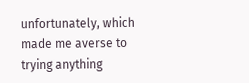unfortunately, which made me averse to trying anything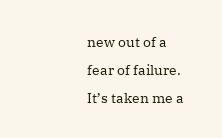new out of a fear of failure.  It’s taken me a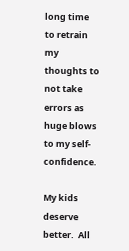long time to retrain my thoughts to not take errors as huge blows to my self-confidence.

My kids deserve better.  All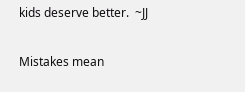kids deserve better.  ~JJ

Mistakes mean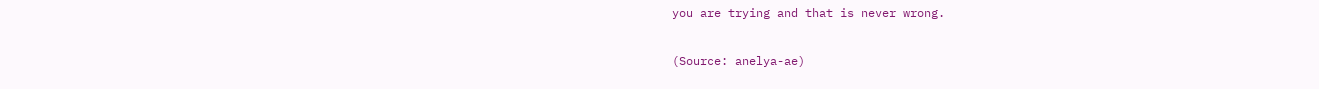you are trying and that is never wrong.

(Source: anelya-ae)